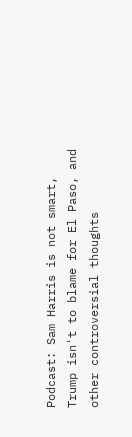Podcast: Sam Harris is not smart, Trump isn't to blame for El Paso, and other controversial thoughts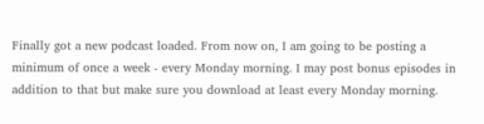Finally got a new podcast loaded. From now on, I am going to be posting a minimum of once a week - every Monday morning. I may post bonus episodes in addition to that but make sure you download at least every Monday morning.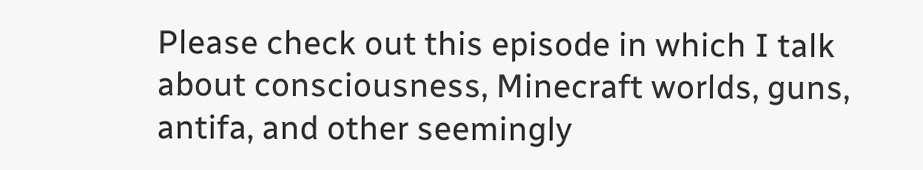Please check out this episode in which I talk about consciousness, Minecraft worlds, guns, antifa, and other seemingly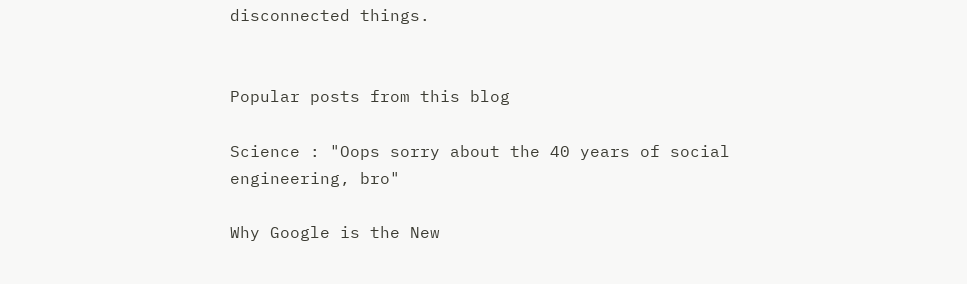disconnected things.


Popular posts from this blog

Science : "Oops sorry about the 40 years of social engineering, bro"

Why Google is the New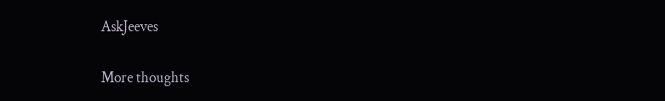AskJeeves

More thoughts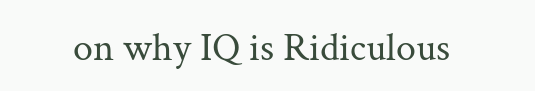on why IQ is Ridiculous